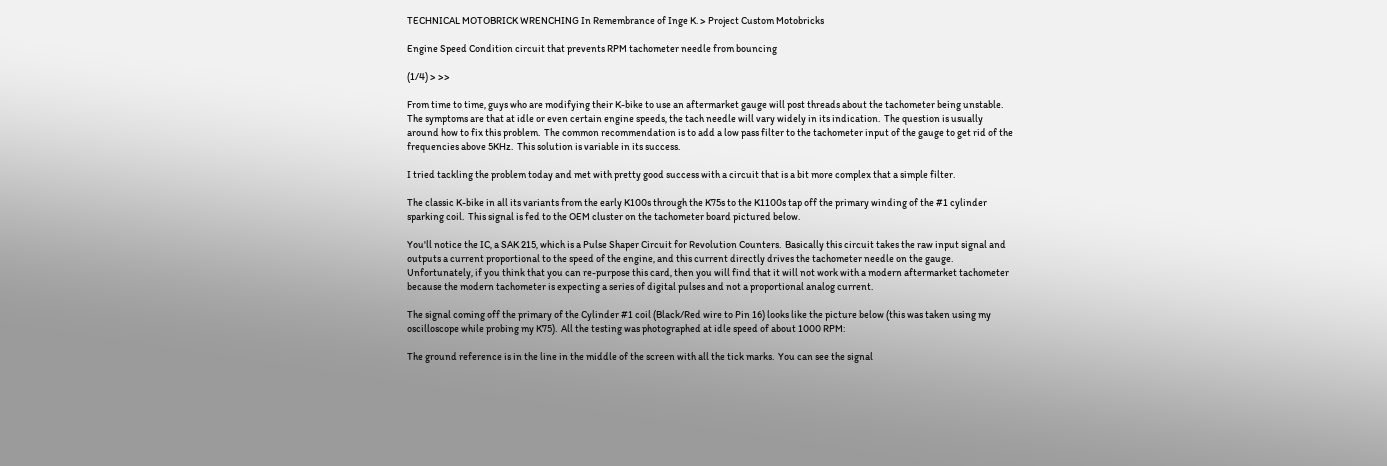TECHNICAL MOTOBRICK WRENCHING In Remembrance of Inge K. > Project Custom Motobricks

Engine Speed Condition circuit that prevents RPM tachometer needle from bouncing

(1/4) > >>

From time to time, guys who are modifying their K-bike to use an aftermarket gauge will post threads about the tachometer being unstable.  The symptoms are that at idle or even certain engine speeds, the tach needle will vary widely in its indication.  The question is usually around how to fix this problem.  The common recommendation is to add a low pass filter to the tachometer input of the gauge to get rid of the frequencies above 5KHz.  This solution is variable in its success.

I tried tackling the problem today and met with pretty good success with a circuit that is a bit more complex that a simple filter.

The classic K-bike in all its variants from the early K100s through the K75s to the K1100s tap off the primary winding of the #1 cylinder sparking coil.  This signal is fed to the OEM cluster on the tachometer board pictured below.

You'll notice the IC, a SAK 215, which is a Pulse Shaper Circuit for Revolution Counters.  Basically this circuit takes the raw input signal and outputs a current proportional to the speed of the engine, and this current directly drives the tachometer needle on the gauge.  Unfortunately, if you think that you can re-purpose this card, then you will find that it will not work with a modern aftermarket tachometer because the modern tachometer is expecting a series of digital pulses and not a proportional analog current.

The signal coming off the primary of the Cylinder #1 coil (Black/Red wire to Pin 16) looks like the picture below (this was taken using my oscilloscope while probing my K75).  All the testing was photographed at idle speed of about 1000 RPM:

The ground reference is in the line in the middle of the screen with all the tick marks.  You can see the signal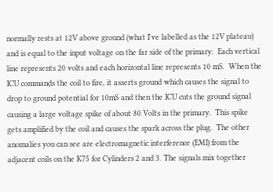normally rests at 12V above ground (what I've labelled as the 12V plateau) and is equal to the input voltage on the far side of the primary.  Each vertical line represents 20 volts and each horizontal line represents 10 mS.  When the ICU commands the coil to fire, it asserts ground which causes the signal to drop to ground potential for 10mS and then the ICU cuts the ground signal causing a large voltage spike of about 80 Volts in the primary.  This spike gets amplified by the coil and causes the spark across the plug.  The other anomalies you can see are electromagnetic interference (EMI) from the adjacent coils on the K75 for Cylinders 2 and 3. The signals mix together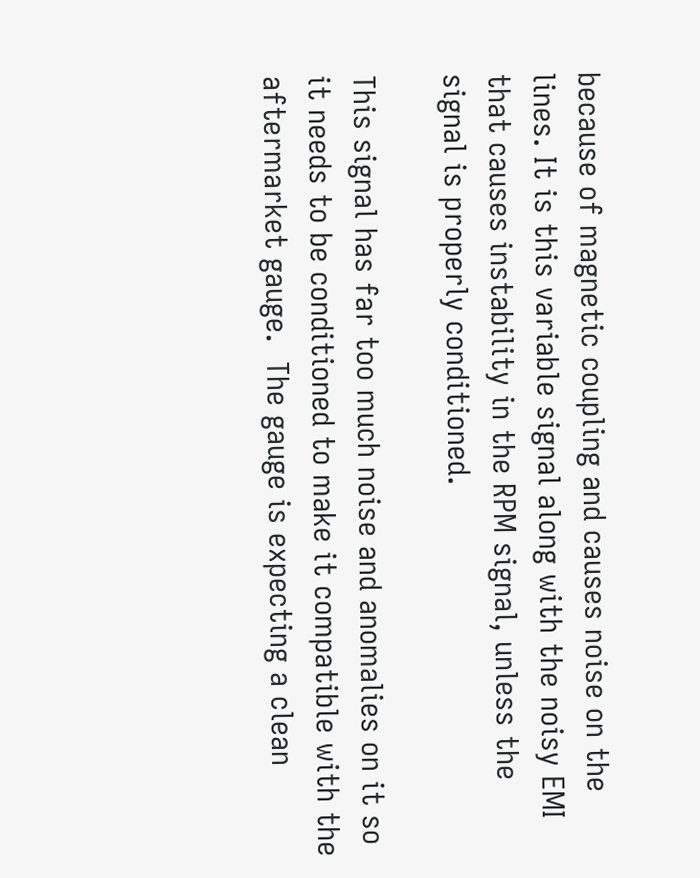because of magnetic coupling and causes noise on the lines. It is this variable signal along with the noisy EMI that causes instability in the RPM signal, unless the signal is properly conditioned.

This signal has far too much noise and anomalies on it so it needs to be conditioned to make it compatible with the aftermarket gauge.  The gauge is expecting a clean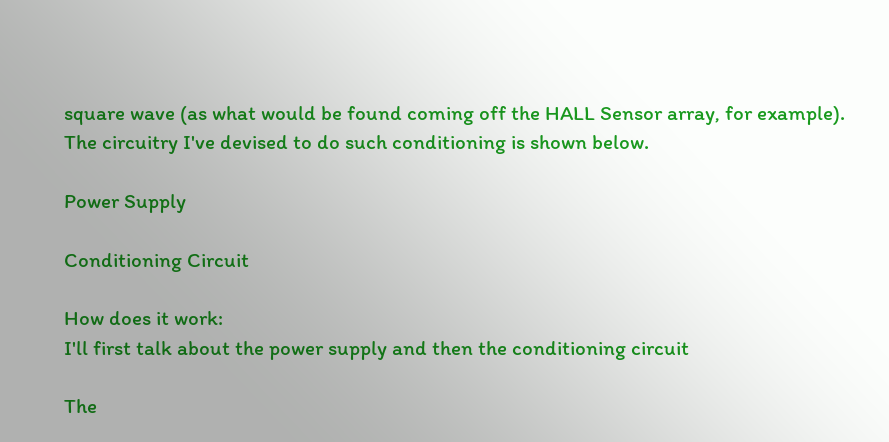square wave (as what would be found coming off the HALL Sensor array, for example).  The circuitry I've devised to do such conditioning is shown below.

Power Supply

Conditioning Circuit

How does it work:
I'll first talk about the power supply and then the conditioning circuit

The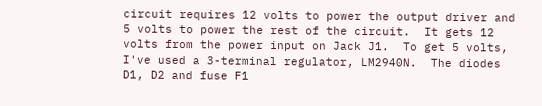circuit requires 12 volts to power the output driver and 5 volts to power the rest of the circuit.  It gets 12 volts from the power input on Jack J1.  To get 5 volts, I've used a 3-terminal regulator, LM2940N.  The diodes D1, D2 and fuse F1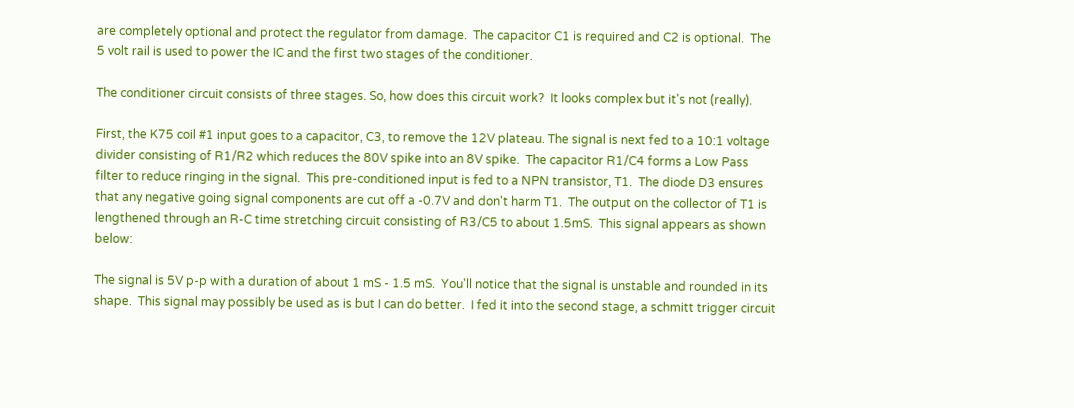are completely optional and protect the regulator from damage.  The capacitor C1 is required and C2 is optional.  The 5 volt rail is used to power the IC and the first two stages of the conditioner.

The conditioner circuit consists of three stages. So, how does this circuit work?  It looks complex but it's not (really).

First, the K75 coil #1 input goes to a capacitor, C3, to remove the 12V plateau. The signal is next fed to a 10:1 voltage divider consisting of R1/R2 which reduces the 80V spike into an 8V spike.  The capacitor R1/C4 forms a Low Pass filter to reduce ringing in the signal.  This pre-conditioned input is fed to a NPN transistor, T1.  The diode D3 ensures that any negative going signal components are cut off a -0.7V and don't harm T1.  The output on the collector of T1 is lengthened through an R-C time stretching circuit consisting of R3/C5 to about 1.5mS.  This signal appears as shown below:

The signal is 5V p-p with a duration of about 1 mS - 1.5 mS.  You'll notice that the signal is unstable and rounded in its shape.  This signal may possibly be used as is but I can do better.  I fed it into the second stage, a schmitt trigger circuit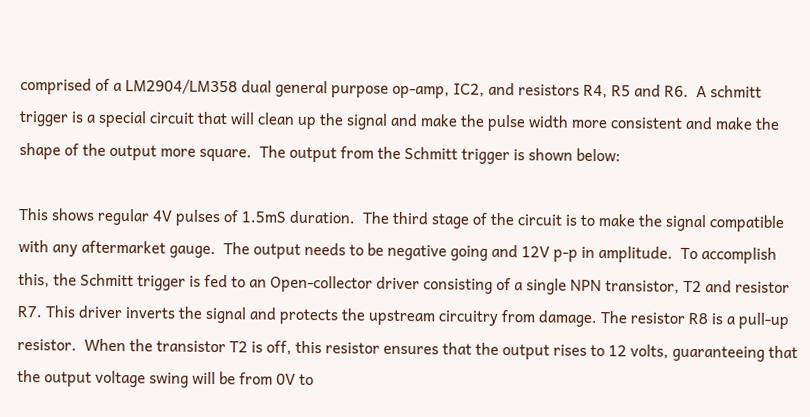comprised of a LM2904/LM358 dual general purpose op-amp, IC2, and resistors R4, R5 and R6.  A schmitt trigger is a special circuit that will clean up the signal and make the pulse width more consistent and make the shape of the output more square.  The output from the Schmitt trigger is shown below:

This shows regular 4V pulses of 1.5mS duration.  The third stage of the circuit is to make the signal compatible with any aftermarket gauge.  The output needs to be negative going and 12V p-p in amplitude.  To accomplish this, the Schmitt trigger is fed to an Open-collector driver consisting of a single NPN transistor, T2 and resistor R7. This driver inverts the signal and protects the upstream circuitry from damage. The resistor R8 is a pull-up resistor.  When the transistor T2 is off, this resistor ensures that the output rises to 12 volts, guaranteeing that the output voltage swing will be from 0V to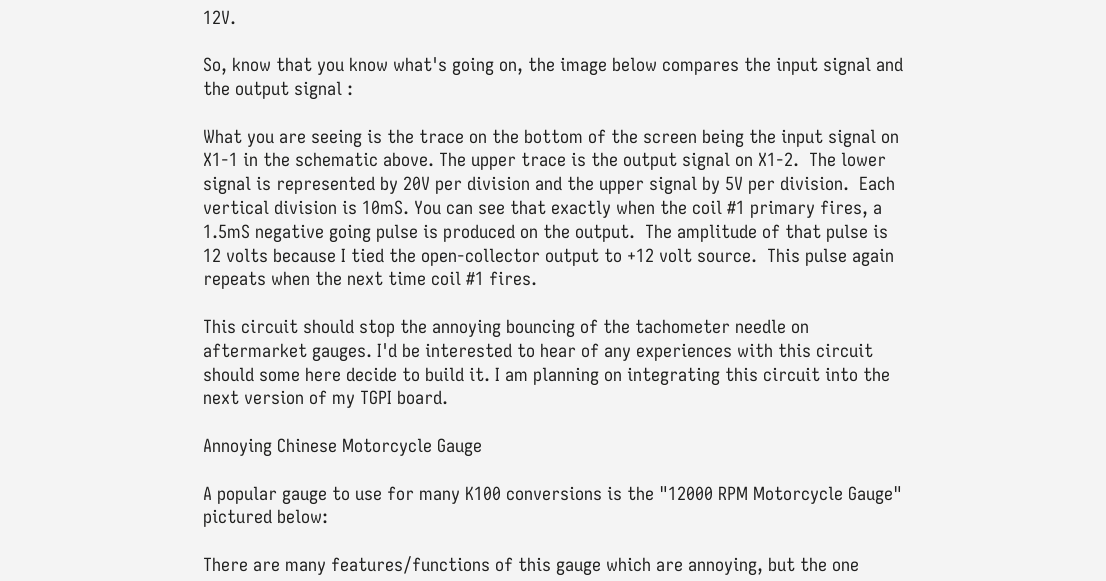12V.

So, know that you know what's going on, the image below compares the input signal and the output signal :

What you are seeing is the trace on the bottom of the screen being the input signal on X1-1 in the schematic above. The upper trace is the output signal on X1-2.  The lower signal is represented by 20V per division and the upper signal by 5V per division.  Each vertical division is 10mS. You can see that exactly when the coil #1 primary fires, a 1.5mS negative going pulse is produced on the output.  The amplitude of that pulse is 12 volts because I tied the open-collector output to +12 volt source.  This pulse again repeats when the next time coil #1 fires.

This circuit should stop the annoying bouncing of the tachometer needle on aftermarket gauges. I'd be interested to hear of any experiences with this circuit should some here decide to build it. I am planning on integrating this circuit into the next version of my TGPI board.

Annoying Chinese Motorcycle Gauge

A popular gauge to use for many K100 conversions is the "12000 RPM Motorcycle Gauge" pictured below:

There are many features/functions of this gauge which are annoying, but the one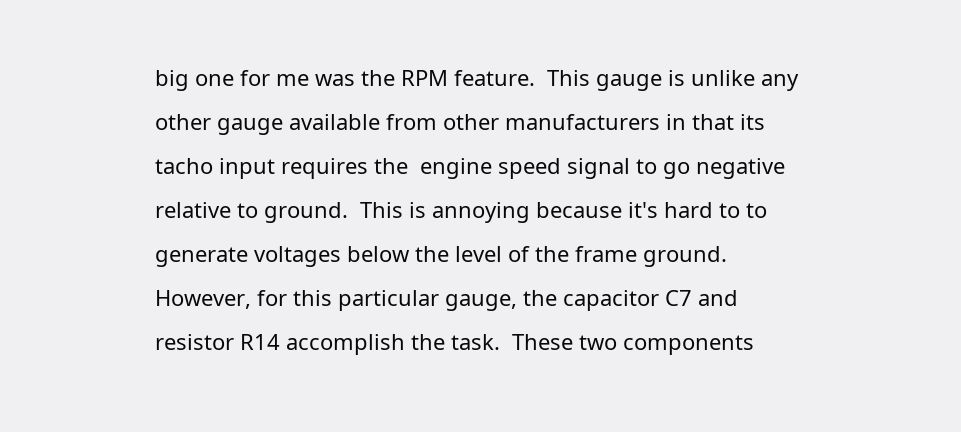big one for me was the RPM feature.  This gauge is unlike any other gauge available from other manufacturers in that its tacho input requires the  engine speed signal to go negative relative to ground.  This is annoying because it's hard to to generate voltages below the level of the frame ground.  However, for this particular gauge, the capacitor C7 and resistor R14 accomplish the task.  These two components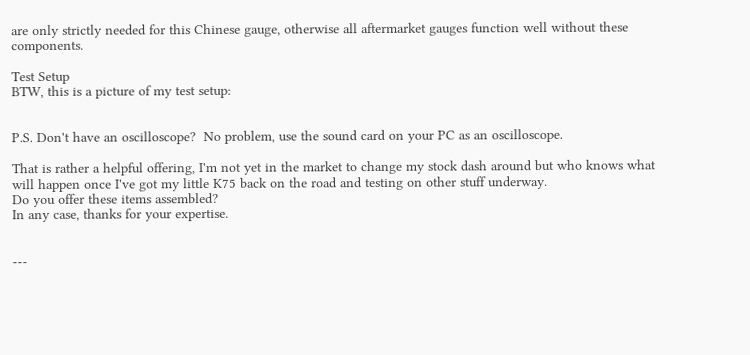are only strictly needed for this Chinese gauge, otherwise all aftermarket gauges function well without these components.

Test Setup
BTW, this is a picture of my test setup:


P.S. Don't have an oscilloscope?  No problem, use the sound card on your PC as an oscilloscope.

That is rather a helpful offering, I'm not yet in the market to change my stock dash around but who knows what will happen once I've got my little K75 back on the road and testing on other stuff underway.
Do you offer these items assembled?
In any case, thanks for your expertise.


---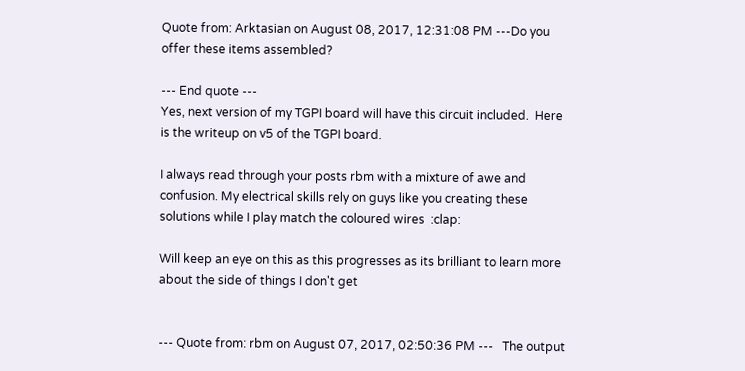Quote from: Arktasian on August 08, 2017, 12:31:08 PM ---Do you offer these items assembled?

--- End quote ---
Yes, next version of my TGPI board will have this circuit included.  Here is the writeup on v5 of the TGPI board.

I always read through your posts rbm with a mixture of awe and confusion. My electrical skills rely on guys like you creating these solutions while I play match the coloured wires  :clap:

Will keep an eye on this as this progresses as its brilliant to learn more about the side of things I don't get


--- Quote from: rbm on August 07, 2017, 02:50:36 PM ---   The output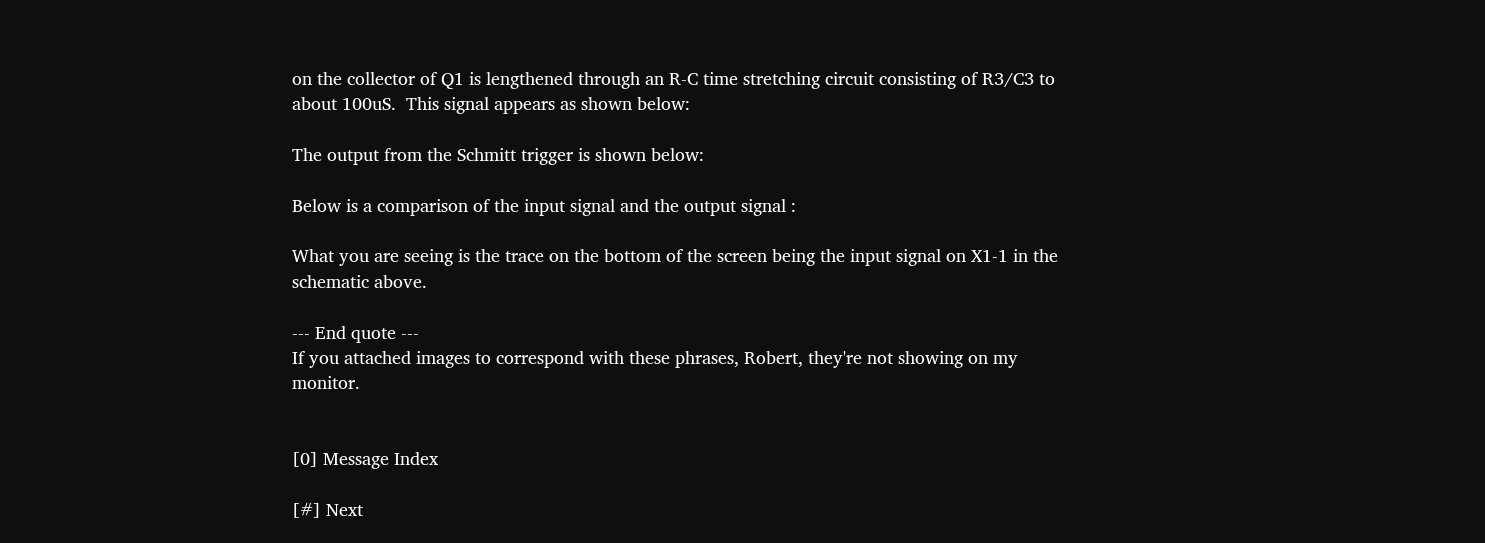on the collector of Q1 is lengthened through an R-C time stretching circuit consisting of R3/C3 to about 100uS.  This signal appears as shown below:

The output from the Schmitt trigger is shown below:

Below is a comparison of the input signal and the output signal :

What you are seeing is the trace on the bottom of the screen being the input signal on X1-1 in the schematic above.

--- End quote ---
If you attached images to correspond with these phrases, Robert, they're not showing on my monitor.


[0] Message Index

[#] Next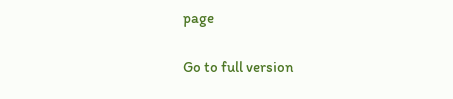page

Go to full version